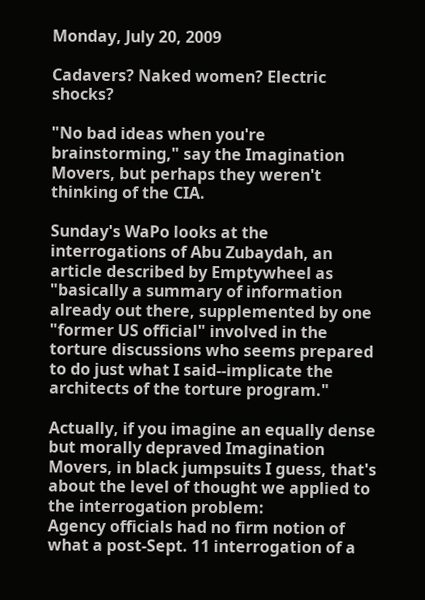Monday, July 20, 2009

Cadavers? Naked women? Electric shocks?

"No bad ideas when you're brainstorming," say the Imagination Movers, but perhaps they weren't thinking of the CIA.

Sunday's WaPo looks at the interrogations of Abu Zubaydah, an article described by Emptywheel as "basically a summary of information already out there, supplemented by one "former US official" involved in the torture discussions who seems prepared to do just what I said--implicate the architects of the torture program."

Actually, if you imagine an equally dense but morally depraved Imagination Movers, in black jumpsuits I guess, that's about the level of thought we applied to the interrogation problem:
Agency officials had no firm notion of what a post-Sept. 11 interrogation of a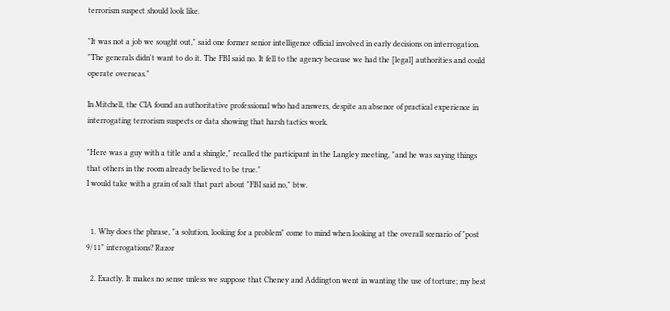terrorism suspect should look like.

"It was not a job we sought out," said one former senior intelligence official involved in early decisions on interrogation. "The generals didn't want to do it. The FBI said no. It fell to the agency because we had the [legal] authorities and could operate overseas."

In Mitchell, the CIA found an authoritative professional who had answers, despite an absence of practical experience in interrogating terrorism suspects or data showing that harsh tactics work.

"Here was a guy with a title and a shingle," recalled the participant in the Langley meeting, "and he was saying things that others in the room already believed to be true."
I would take with a grain of salt that part about "FBI said no," btw.


  1. Why does the phrase, "a solution, looking for a problem" come to mind when looking at the overall scenario of "post 9/11" interogations? Razor

  2. Exactly. It makes no sense unless we suppose that Cheney and Addington went in wanting the use of torture; my best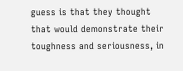guess is that they thought that would demonstrate their toughness and seriousness, in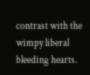contrast with the wimpy liberal bleeding hearts.